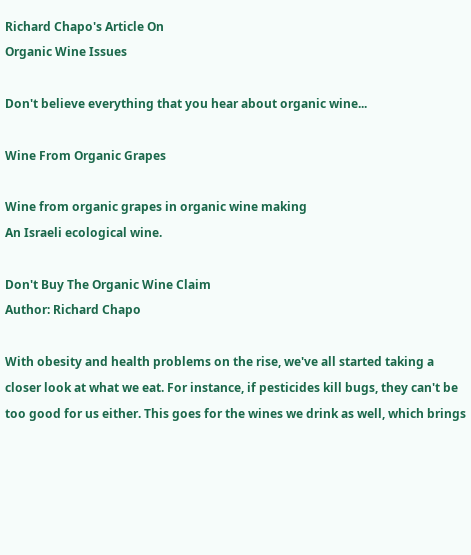Richard Chapo's Article On
Organic Wine Issues

Don't believe everything that you hear about organic wine...

Wine From Organic Grapes

Wine from organic grapes in organic wine making
An Israeli ecological wine.

Don't Buy The Organic Wine Claim
Author: Richard Chapo

With obesity and health problems on the rise, we've all started taking a closer look at what we eat. For instance, if pesticides kill bugs, they can't be too good for us either. This goes for the wines we drink as well, which brings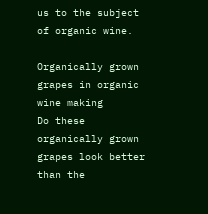us to the subject of organic wine.

Organically grown grapes in organic wine making
Do these organically grown grapes look better than the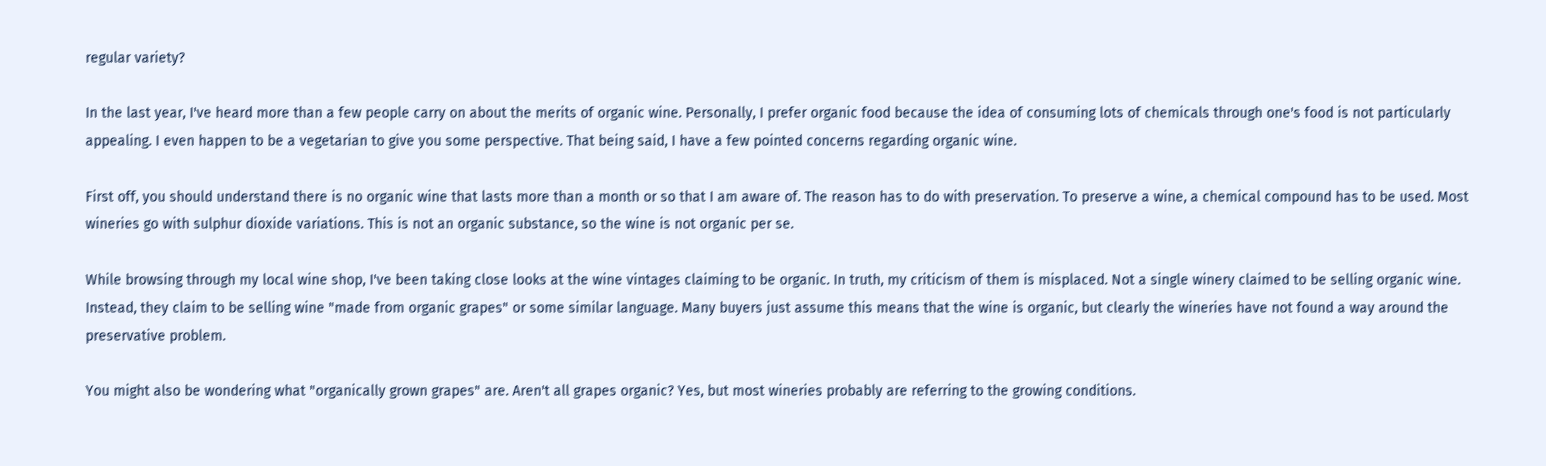regular variety?

In the last year, I've heard more than a few people carry on about the merits of organic wine. Personally, I prefer organic food because the idea of consuming lots of chemicals through one's food is not particularly appealing. I even happen to be a vegetarian to give you some perspective. That being said, I have a few pointed concerns regarding organic wine.

First off, you should understand there is no organic wine that lasts more than a month or so that I am aware of. The reason has to do with preservation. To preserve a wine, a chemical compound has to be used. Most wineries go with sulphur dioxide variations. This is not an organic substance, so the wine is not organic per se.

While browsing through my local wine shop, I've been taking close looks at the wine vintages claiming to be organic. In truth, my criticism of them is misplaced. Not a single winery claimed to be selling organic wine. Instead, they claim to be selling wine "made from organic grapes" or some similar language. Many buyers just assume this means that the wine is organic, but clearly the wineries have not found a way around the preservative problem.

You might also be wondering what "organically grown grapes" are. Aren't all grapes organic? Yes, but most wineries probably are referring to the growing conditions.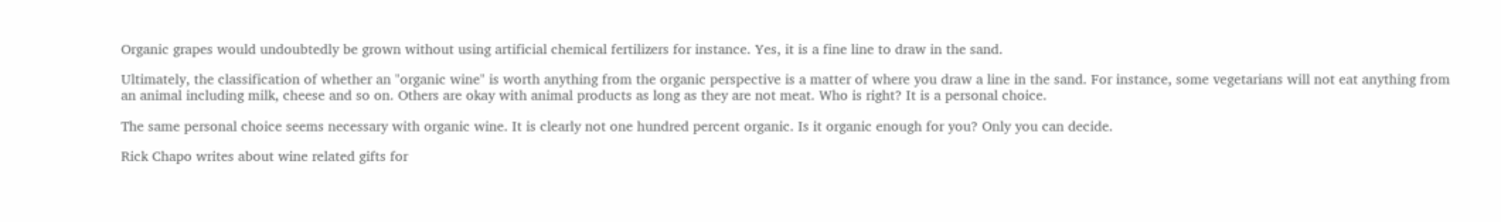Organic grapes would undoubtedly be grown without using artificial chemical fertilizers for instance. Yes, it is a fine line to draw in the sand.

Ultimately, the classification of whether an "organic wine" is worth anything from the organic perspective is a matter of where you draw a line in the sand. For instance, some vegetarians will not eat anything from an animal including milk, cheese and so on. Others are okay with animal products as long as they are not meat. Who is right? It is a personal choice.

The same personal choice seems necessary with organic wine. It is clearly not one hundred percent organic. Is it organic enough for you? Only you can decide.

Rick Chapo writes about wine related gifts for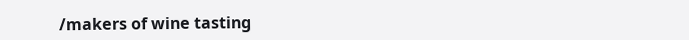/makers of wine tasting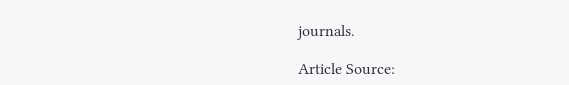journals.

Article Source: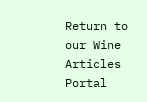Return to our Wine Articles Portal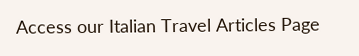Access our Italian Travel Articles Page